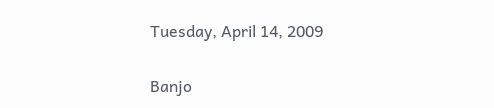Tuesday, April 14, 2009

Banjo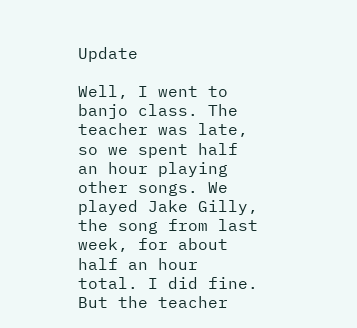Update

Well, I went to banjo class. The teacher was late, so we spent half an hour playing other songs. We played Jake Gilly, the song from last week, for about half an hour total. I did fine. But the teacher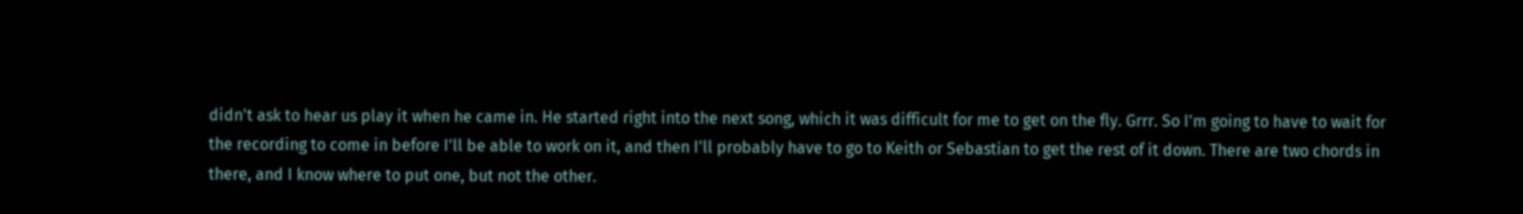didn't ask to hear us play it when he came in. He started right into the next song, which it was difficult for me to get on the fly. Grrr. So I'm going to have to wait for the recording to come in before I'll be able to work on it, and then I'll probably have to go to Keith or Sebastian to get the rest of it down. There are two chords in there, and I know where to put one, but not the other.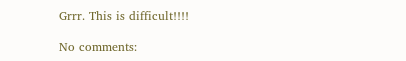Grrr. This is difficult!!!!

No comments: